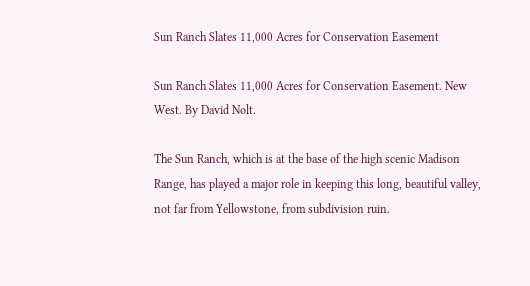Sun Ranch Slates 11,000 Acres for Conservation Easement

Sun Ranch Slates 11,000 Acres for Conservation Easement. New West. By David Nolt.

The Sun Ranch, which is at the base of the high scenic Madison Range, has played a major role in keeping this long, beautiful valley, not far from Yellowstone, from subdivision ruin.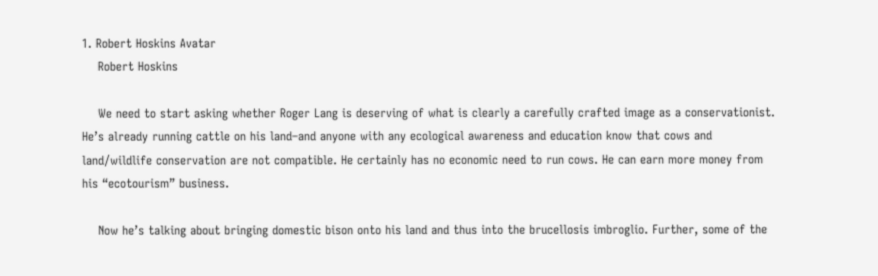1. Robert Hoskins Avatar
    Robert Hoskins

    We need to start asking whether Roger Lang is deserving of what is clearly a carefully crafted image as a conservationist. He’s already running cattle on his land–and anyone with any ecological awareness and education know that cows and land/wildlife conservation are not compatible. He certainly has no economic need to run cows. He can earn more money from his “ecotourism” business.

    Now he’s talking about bringing domestic bison onto his land and thus into the brucellosis imbroglio. Further, some of the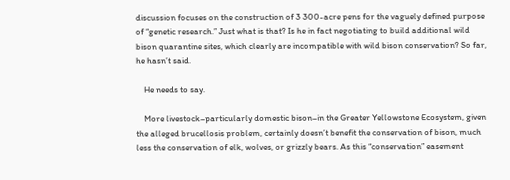discussion focuses on the construction of 3 300-acre pens for the vaguely defined purpose of “genetic research.” Just what is that? Is he in fact negotiating to build additional wild bison quarantine sites, which clearly are incompatible with wild bison conservation? So far, he hasn’t said.

    He needs to say.

    More livestock–particularly domestic bison–in the Greater Yellowstone Ecosystem, given the alleged brucellosis problem, certainly doesn’t benefit the conservation of bison, much less the conservation of elk, wolves, or grizzly bears. As this “conservation” easement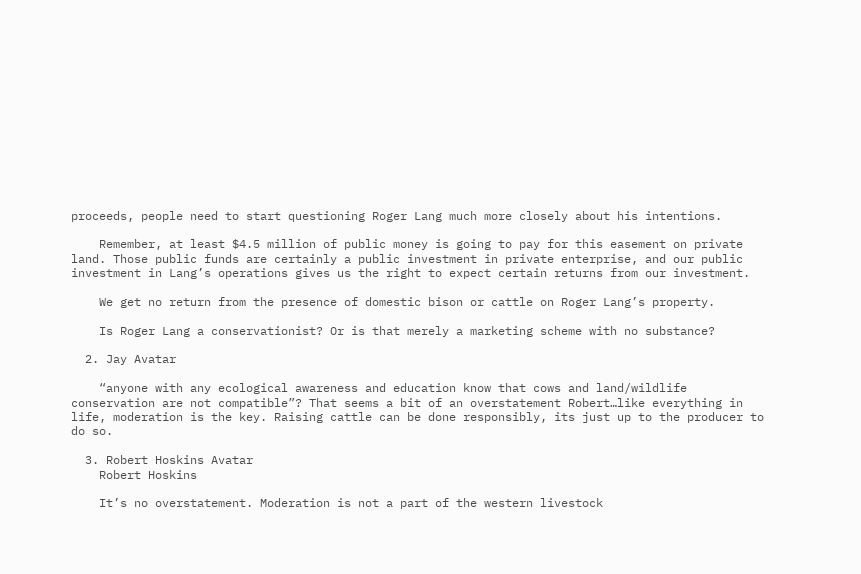proceeds, people need to start questioning Roger Lang much more closely about his intentions.

    Remember, at least $4.5 million of public money is going to pay for this easement on private land. Those public funds are certainly a public investment in private enterprise, and our public investment in Lang’s operations gives us the right to expect certain returns from our investment.

    We get no return from the presence of domestic bison or cattle on Roger Lang’s property.

    Is Roger Lang a conservationist? Or is that merely a marketing scheme with no substance?

  2. Jay Avatar

    “anyone with any ecological awareness and education know that cows and land/wildlife conservation are not compatible”? That seems a bit of an overstatement Robert…like everything in life, moderation is the key. Raising cattle can be done responsibly, its just up to the producer to do so.

  3. Robert Hoskins Avatar
    Robert Hoskins

    It’s no overstatement. Moderation is not a part of the western livestock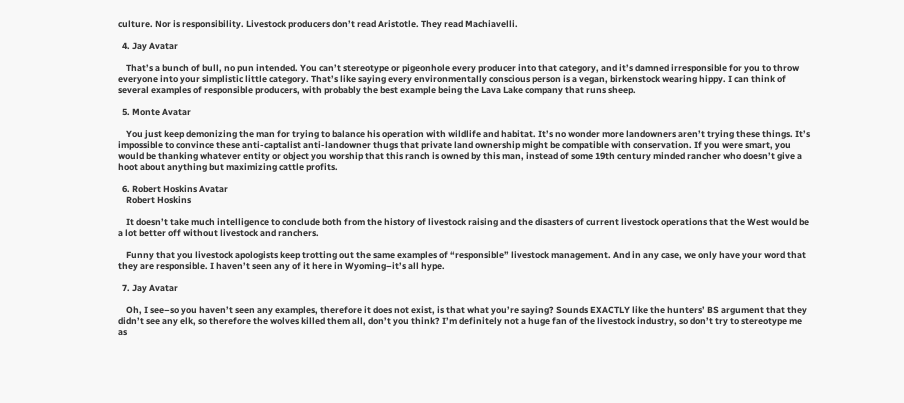culture. Nor is responsibility. Livestock producers don’t read Aristotle. They read Machiavelli.

  4. Jay Avatar

    That’s a bunch of bull, no pun intended. You can’t stereotype or pigeonhole every producer into that category, and it’s damned irresponsible for you to throw everyone into your simplistic little category. That’s like saying every environmentally conscious person is a vegan, birkenstock wearing hippy. I can think of several examples of responsible producers, with probably the best example being the Lava Lake company that runs sheep.

  5. Monte Avatar

    You just keep demonizing the man for trying to balance his operation with wildlife and habitat. It’s no wonder more landowners aren’t trying these things. It’s impossible to convince these anti-captalist anti-landowner thugs that private land ownership might be compatible with conservation. If you were smart, you would be thanking whatever entity or object you worship that this ranch is owned by this man, instead of some 19th century minded rancher who doesn’t give a hoot about anything but maximizing cattle profits.

  6. Robert Hoskins Avatar
    Robert Hoskins

    It doesn’t take much intelligence to conclude both from the history of livestock raising and the disasters of current livestock operations that the West would be a lot better off without livestock and ranchers.

    Funny that you livestock apologists keep trotting out the same examples of “responsible” livestock management. And in any case, we only have your word that they are responsible. I haven’t seen any of it here in Wyoming–it’s all hype.

  7. Jay Avatar

    Oh, I see–so you haven’t seen any examples, therefore it does not exist, is that what you’re saying? Sounds EXACTLY like the hunters’ BS argument that they didn’t see any elk, so therefore the wolves killed them all, don’t you think? I’m definitely not a huge fan of the livestock industry, so don’t try to stereotype me as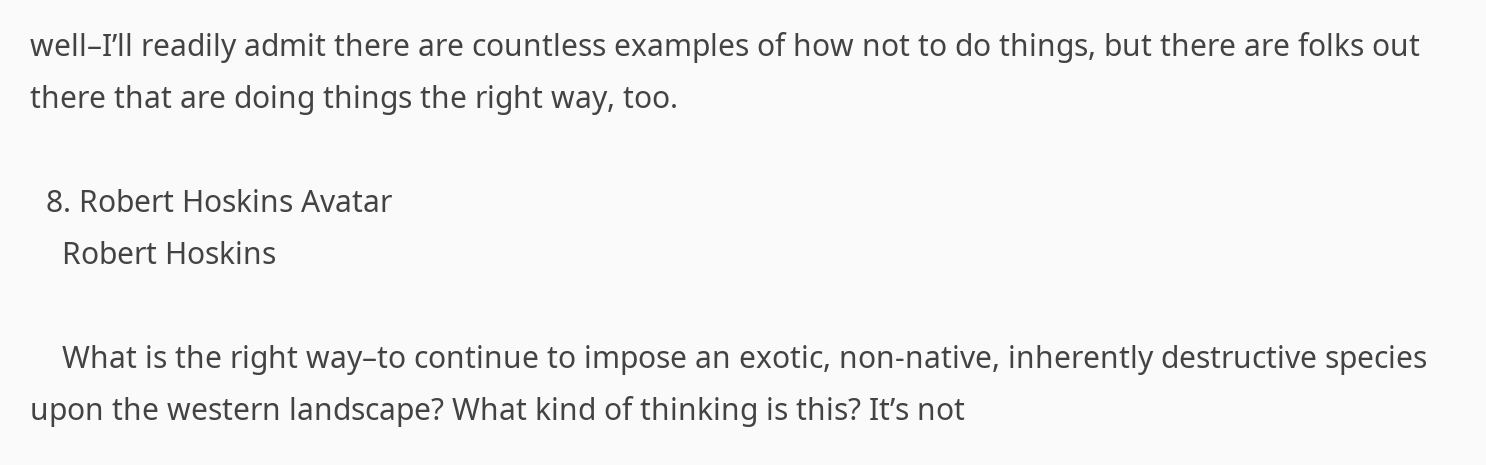well–I’ll readily admit there are countless examples of how not to do things, but there are folks out there that are doing things the right way, too.

  8. Robert Hoskins Avatar
    Robert Hoskins

    What is the right way–to continue to impose an exotic, non-native, inherently destructive species upon the western landscape? What kind of thinking is this? It’s not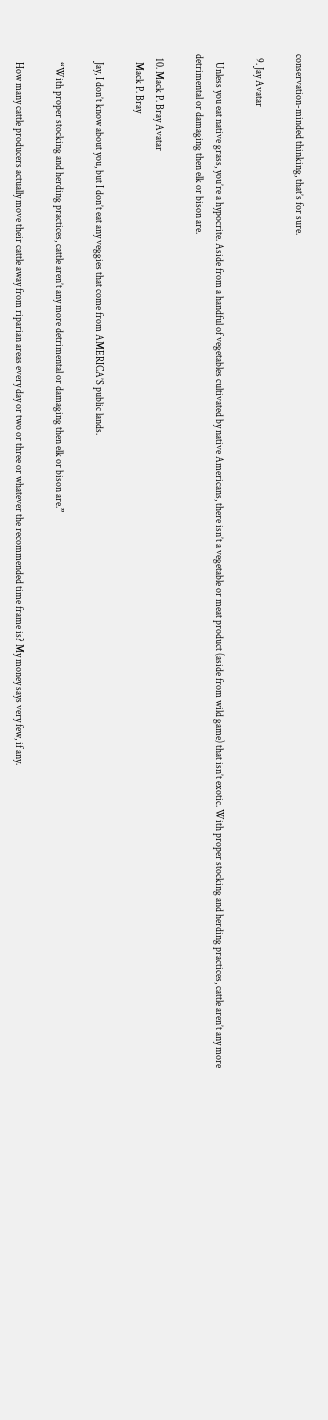conservation-minded thinking, that’s for sure.

  9. Jay Avatar

    Unless you eat native grass, you’re a hypocrite. Aside from a handful of vegetables cultivated by native Americans, there isn’t a vegetable or meat product (aside from wild game) that isn’t exotic. With proper stocking and herding practices, cattle aren’t any more detrimental or damaging then elk or bison are.

  10. Mack P. Bray Avatar
    Mack P. Bray

    Jay, I don’t know about you, but I don’t eat any veggies that come from AMERICA’S public lands.

    “With proper stocking and herding practices, cattle aren’t any more detrimental or damaging then elk or bison are.”

    How many cattle producers actually move their cattle away from riparian areas every day or two or three or whatever the recommended time frame is? My money says very few, if any.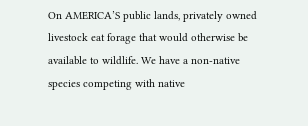On AMERICA’S public lands, privately owned livestock eat forage that would otherwise be available to wildlife. We have a non-native species competing with native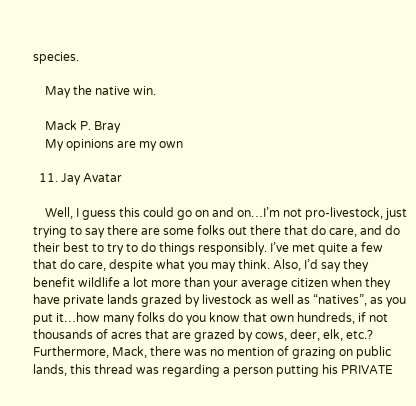species.

    May the native win.

    Mack P. Bray
    My opinions are my own

  11. Jay Avatar

    Well, I guess this could go on and on…I’m not pro-livestock, just trying to say there are some folks out there that do care, and do their best to try to do things responsibly. I’ve met quite a few that do care, despite what you may think. Also, I’d say they benefit wildlife a lot more than your average citizen when they have private lands grazed by livestock as well as “natives”, as you put it…how many folks do you know that own hundreds, if not thousands of acres that are grazed by cows, deer, elk, etc.? Furthermore, Mack, there was no mention of grazing on public lands, this thread was regarding a person putting his PRIVATE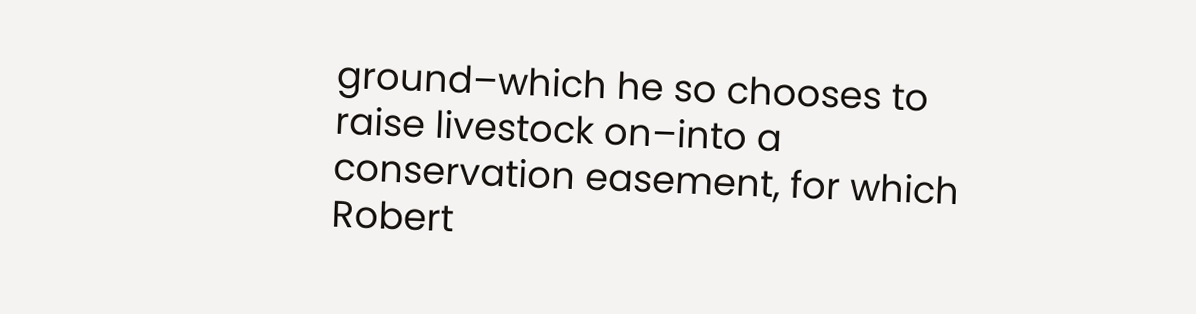ground–which he so chooses to raise livestock on–into a conservation easement, for which Robert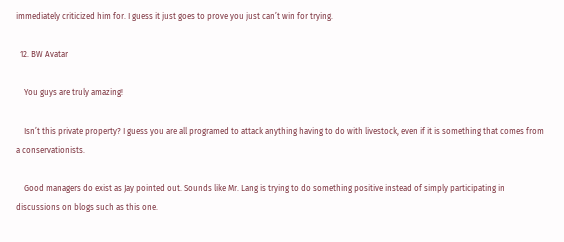immediately criticized him for. I guess it just goes to prove you just can’t win for trying.

  12. BW Avatar

    You guys are truly amazing!

    Isn’t this private property? I guess you are all programed to attack anything having to do with livestock, even if it is something that comes from a conservationists.

    Good managers do exist as Jay pointed out. Sounds like Mr. Lang is trying to do something positive instead of simply participating in discussions on blogs such as this one.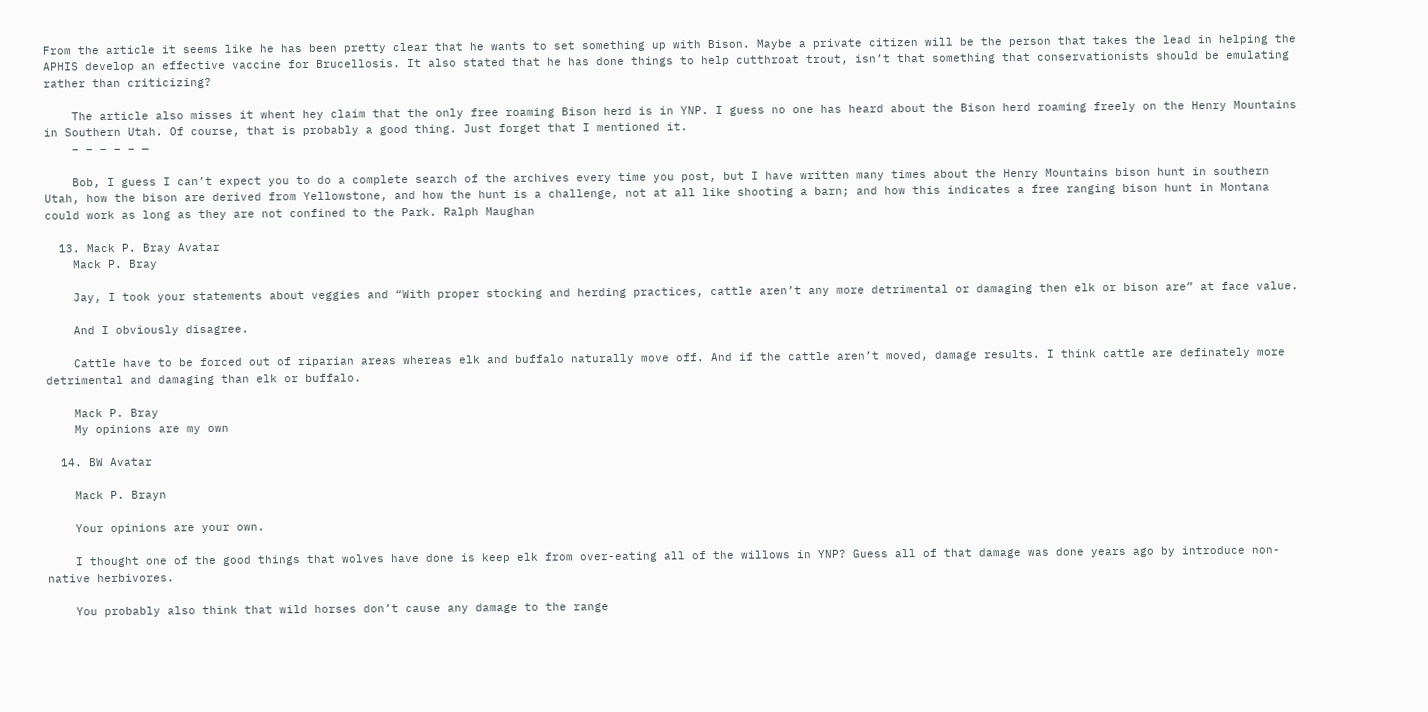From the article it seems like he has been pretty clear that he wants to set something up with Bison. Maybe a private citizen will be the person that takes the lead in helping the APHIS develop an effective vaccine for Brucellosis. It also stated that he has done things to help cutthroat trout, isn’t that something that conservationists should be emulating rather than criticizing?

    The article also misses it whent hey claim that the only free roaming Bison herd is in YNP. I guess no one has heard about the Bison herd roaming freely on the Henry Mountains in Southern Utah. Of course, that is probably a good thing. Just forget that I mentioned it.
    – – – – – —

    Bob, I guess I can’t expect you to do a complete search of the archives every time you post, but I have written many times about the Henry Mountains bison hunt in southern Utah, how the bison are derived from Yellowstone, and how the hunt is a challenge, not at all like shooting a barn; and how this indicates a free ranging bison hunt in Montana could work as long as they are not confined to the Park. Ralph Maughan

  13. Mack P. Bray Avatar
    Mack P. Bray

    Jay, I took your statements about veggies and “With proper stocking and herding practices, cattle aren’t any more detrimental or damaging then elk or bison are” at face value.

    And I obviously disagree.

    Cattle have to be forced out of riparian areas whereas elk and buffalo naturally move off. And if the cattle aren’t moved, damage results. I think cattle are definately more detrimental and damaging than elk or buffalo.

    Mack P. Bray
    My opinions are my own

  14. BW Avatar

    Mack P. Brayn

    Your opinions are your own.

    I thought one of the good things that wolves have done is keep elk from over-eating all of the willows in YNP? Guess all of that damage was done years ago by introduce non-native herbivores.

    You probably also think that wild horses don’t cause any damage to the range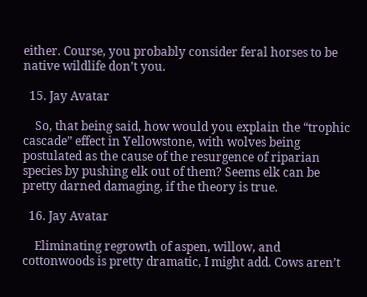either. Course, you probably consider feral horses to be native wildlife don’t you.

  15. Jay Avatar

    So, that being said, how would you explain the “trophic cascade” effect in Yellowstone, with wolves being postulated as the cause of the resurgence of riparian species by pushing elk out of them? Seems elk can be pretty darned damaging, if the theory is true.

  16. Jay Avatar

    Eliminating regrowth of aspen, willow, and cottonwoods is pretty dramatic, I might add. Cows aren’t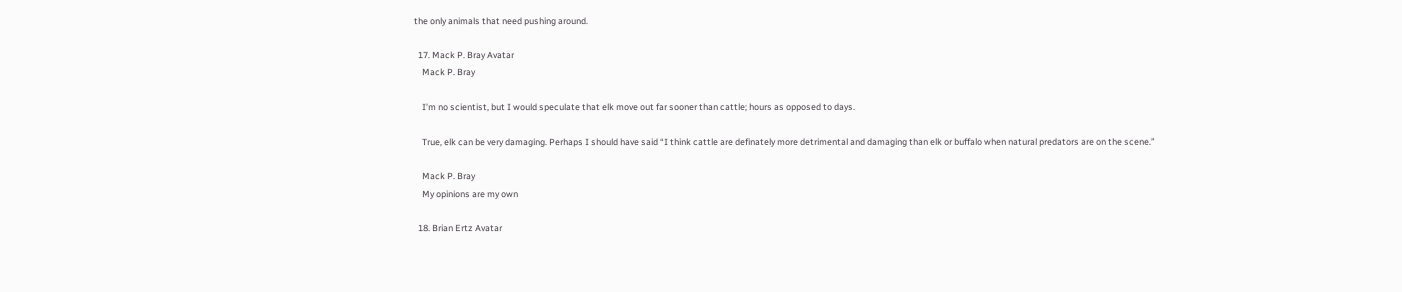the only animals that need pushing around.

  17. Mack P. Bray Avatar
    Mack P. Bray

    I’m no scientist, but I would speculate that elk move out far sooner than cattle; hours as opposed to days.

    True, elk can be very damaging. Perhaps I should have said “I think cattle are definately more detrimental and damaging than elk or buffalo when natural predators are on the scene.”

    Mack P. Bray
    My opinions are my own

  18. Brian Ertz Avatar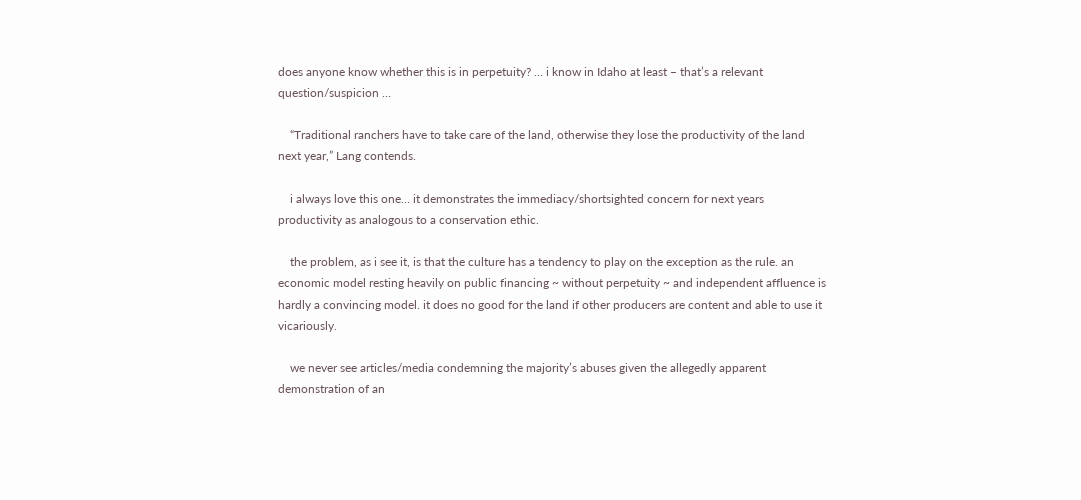does anyone know whether this is in perpetuity? … i know in Idaho at least – that’s a relevant question/suspicion …

    “Traditional ranchers have to take care of the land, otherwise they lose the productivity of the land next year,” Lang contends.

    i always love this one… it demonstrates the immediacy/shortsighted concern for next years productivity as analogous to a conservation ethic.

    the problem, as i see it, is that the culture has a tendency to play on the exception as the rule. an economic model resting heavily on public financing ~ without perpetuity ~ and independent affluence is hardly a convincing model. it does no good for the land if other producers are content and able to use it vicariously.

    we never see articles/media condemning the majority’s abuses given the allegedly apparent demonstration of an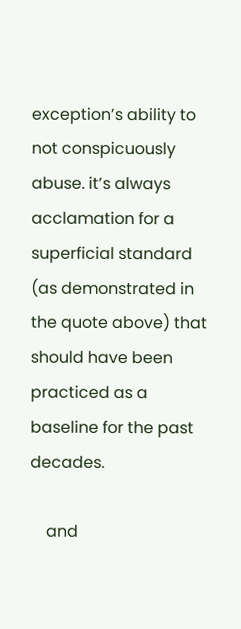exception’s ability to not conspicuously abuse. it’s always acclamation for a superficial standard (as demonstrated in the quote above) that should have been practiced as a baseline for the past decades.

    and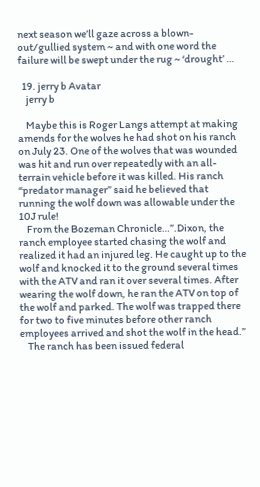next season we’ll gaze across a blown-out/gullied system ~ and with one word the failure will be swept under the rug ~ ‘drought’ …

  19. jerry b Avatar
    jerry b

    Maybe this is Roger Langs attempt at making amends for the wolves he had shot on his ranch on July 23. One of the wolves that was wounded was hit and run over repeatedly with an all-terrain vehicle before it was killed. His ranch “predator manager” said he believed that running the wolf down was allowable under the 10J rule!
    From the Bozeman Chronicle…”.Dixon, the ranch employee started chasing the wolf and realized it had an injured leg. He caught up to the wolf and knocked it to the ground several times with the ATV and ran it over several times. After wearing the wolf down, he ran the ATV on top of the wolf and parked. The wolf was trapped there for two to five minutes before other ranch employees arrived and shot the wolf in the head.”
    The ranch has been issued federal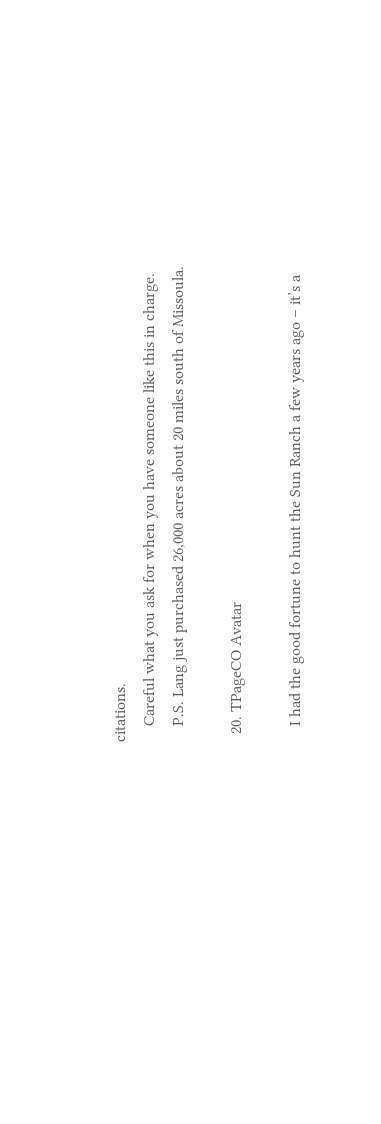citations.
    Careful what you ask for when you have someone like this in charge.
    P.S. Lang just purchased 26,000 acres about 20 miles south of Missoula.

  20. TPageCO Avatar

    I had the good fortune to hunt the Sun Ranch a few years ago – it’s a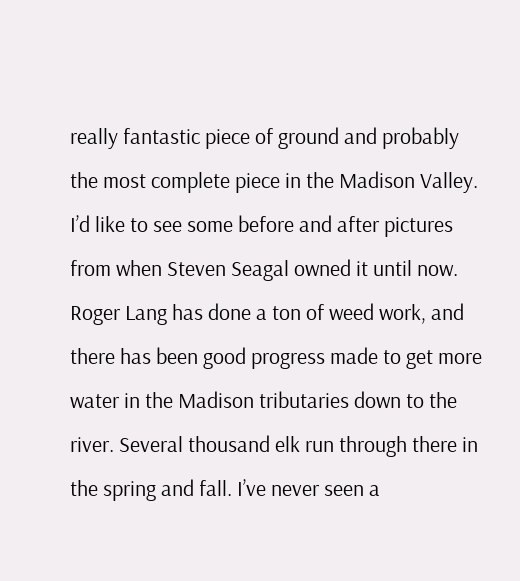really fantastic piece of ground and probably the most complete piece in the Madison Valley. I’d like to see some before and after pictures from when Steven Seagal owned it until now. Roger Lang has done a ton of weed work, and there has been good progress made to get more water in the Madison tributaries down to the river. Several thousand elk run through there in the spring and fall. I’ve never seen a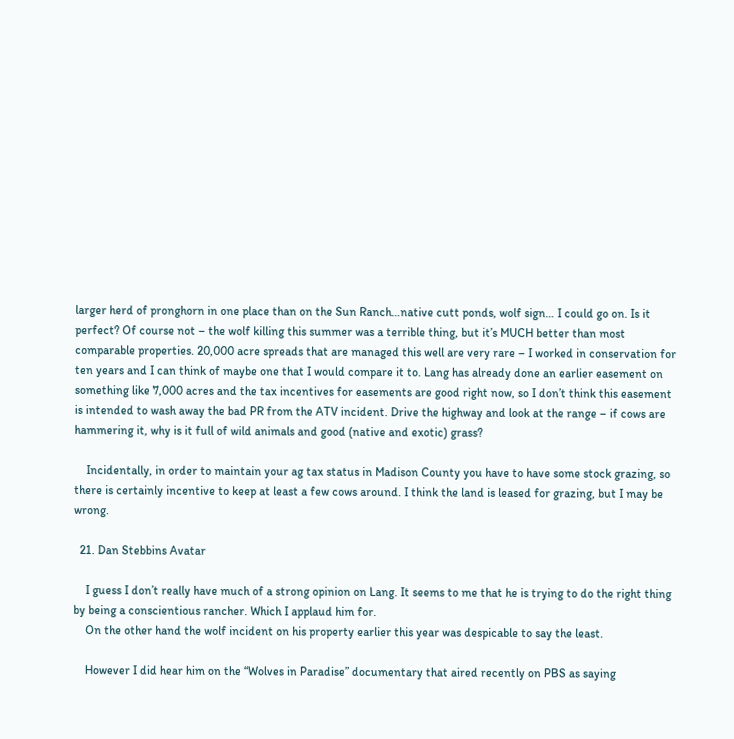larger herd of pronghorn in one place than on the Sun Ranch…native cutt ponds, wolf sign… I could go on. Is it perfect? Of course not – the wolf killing this summer was a terrible thing, but it’s MUCH better than most comparable properties. 20,000 acre spreads that are managed this well are very rare – I worked in conservation for ten years and I can think of maybe one that I would compare it to. Lang has already done an earlier easement on something like 7,000 acres and the tax incentives for easements are good right now, so I don’t think this easement is intended to wash away the bad PR from the ATV incident. Drive the highway and look at the range – if cows are hammering it, why is it full of wild animals and good (native and exotic) grass?

    Incidentally, in order to maintain your ag tax status in Madison County you have to have some stock grazing, so there is certainly incentive to keep at least a few cows around. I think the land is leased for grazing, but I may be wrong.

  21. Dan Stebbins Avatar

    I guess I don’t really have much of a strong opinion on Lang. It seems to me that he is trying to do the right thing by being a conscientious rancher. Which I applaud him for.
    On the other hand the wolf incident on his property earlier this year was despicable to say the least.

    However I did hear him on the “Wolves in Paradise” documentary that aired recently on PBS as saying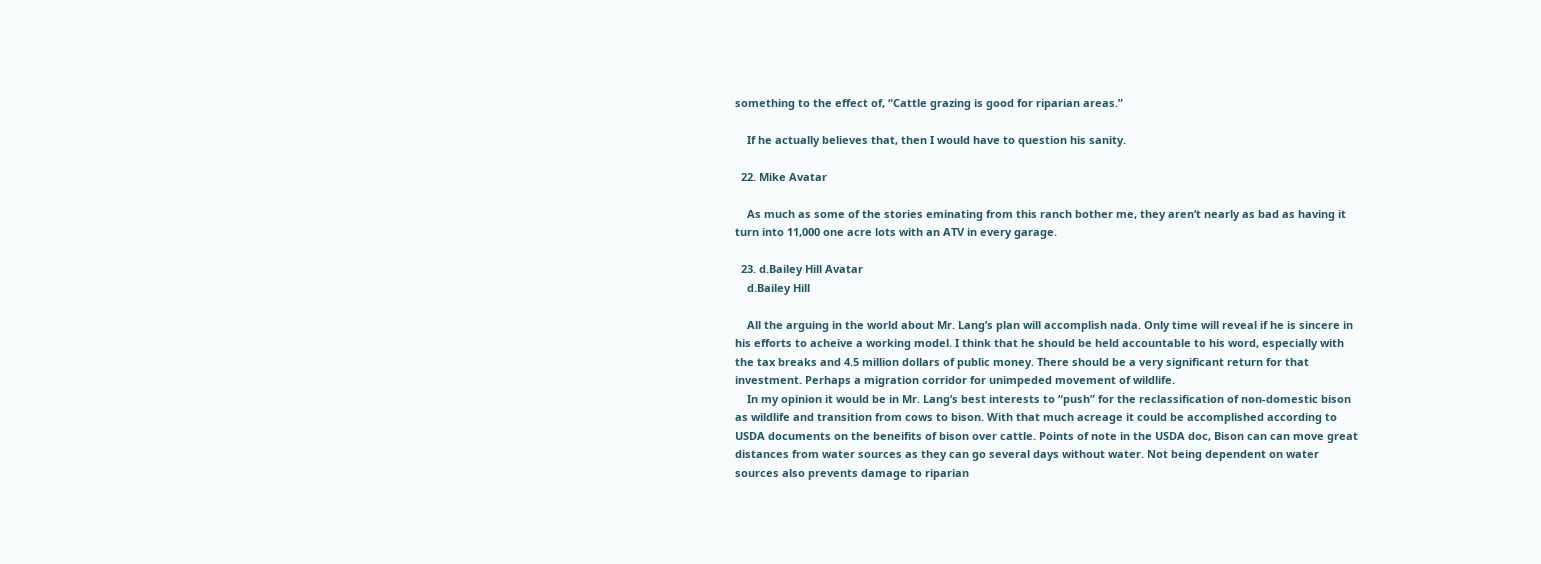something to the effect of, “Cattle grazing is good for riparian areas.”

    If he actually believes that, then I would have to question his sanity.

  22. Mike Avatar

    As much as some of the stories eminating from this ranch bother me, they aren’t nearly as bad as having it turn into 11,000 one acre lots with an ATV in every garage.

  23. d.Bailey Hill Avatar
    d.Bailey Hill

    All the arguing in the world about Mr. Lang’s plan will accomplish nada. Only time will reveal if he is sincere in his efforts to acheive a working model. I think that he should be held accountable to his word, especially with the tax breaks and 4.5 million dollars of public money. There should be a very significant return for that investment. Perhaps a migration corridor for unimpeded movement of wildlife.
    In my opinion it would be in Mr. Lang’s best interests to “push” for the reclassification of non-domestic bison as wildlife and transition from cows to bison. With that much acreage it could be accomplished according to USDA documents on the beneifits of bison over cattle. Points of note in the USDA doc, Bison can can move great distances from water sources as they can go several days without water. Not being dependent on water sources also prevents damage to riparian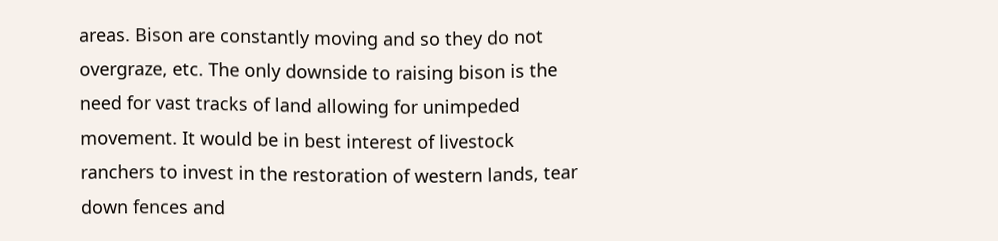areas. Bison are constantly moving and so they do not overgraze, etc. The only downside to raising bison is the need for vast tracks of land allowing for unimpeded movement. It would be in best interest of livestock ranchers to invest in the restoration of western lands, tear down fences and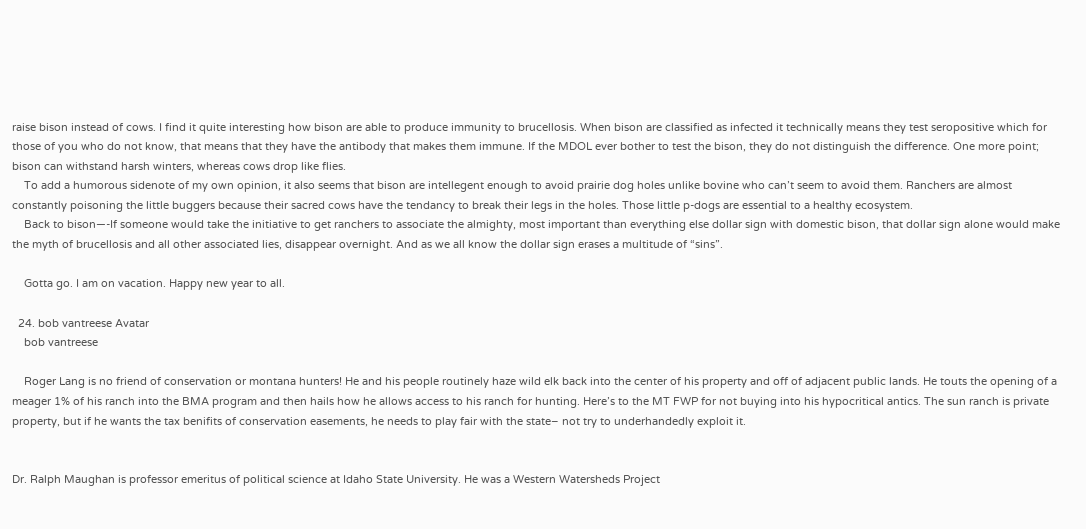raise bison instead of cows. I find it quite interesting how bison are able to produce immunity to brucellosis. When bison are classified as infected it technically means they test seropositive which for those of you who do not know, that means that they have the antibody that makes them immune. If the MDOL ever bother to test the bison, they do not distinguish the difference. One more point; bison can withstand harsh winters, whereas cows drop like flies.
    To add a humorous sidenote of my own opinion, it also seems that bison are intellegent enough to avoid prairie dog holes unlike bovine who can’t seem to avoid them. Ranchers are almost constantly poisoning the little buggers because their sacred cows have the tendancy to break their legs in the holes. Those little p-dogs are essential to a healthy ecosystem.
    Back to bison—-If someone would take the initiative to get ranchers to associate the almighty, most important than everything else dollar sign with domestic bison, that dollar sign alone would make the myth of brucellosis and all other associated lies, disappear overnight. And as we all know the dollar sign erases a multitude of “sins”.

    Gotta go. I am on vacation. Happy new year to all.

  24. bob vantreese Avatar
    bob vantreese

    Roger Lang is no friend of conservation or montana hunters! He and his people routinely haze wild elk back into the center of his property and off of adjacent public lands. He touts the opening of a meager 1% of his ranch into the BMA program and then hails how he allows access to his ranch for hunting. Here’s to the MT FWP for not buying into his hypocritical antics. The sun ranch is private property, but if he wants the tax benifits of conservation easements, he needs to play fair with the state– not try to underhandedly exploit it.


Dr. Ralph Maughan is professor emeritus of political science at Idaho State University. He was a Western Watersheds Project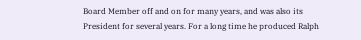Board Member off and on for many years, and was also its President for several years. For a long time he produced Ralph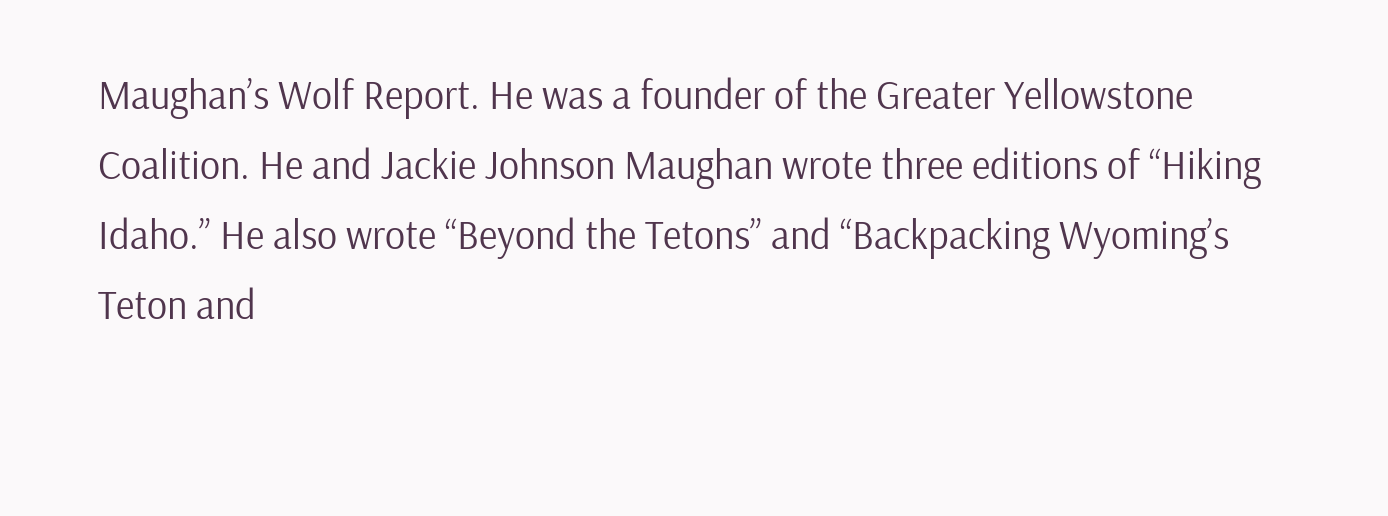Maughan’s Wolf Report. He was a founder of the Greater Yellowstone Coalition. He and Jackie Johnson Maughan wrote three editions of “Hiking Idaho.” He also wrote “Beyond the Tetons” and “Backpacking Wyoming’s Teton and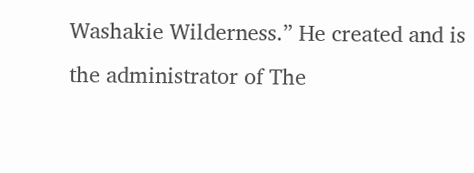Washakie Wilderness.” He created and is the administrator of The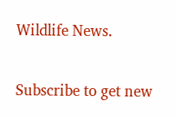Wildlife News.

Subscribe to get new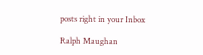posts right in your Inbox

Ralph Maughan